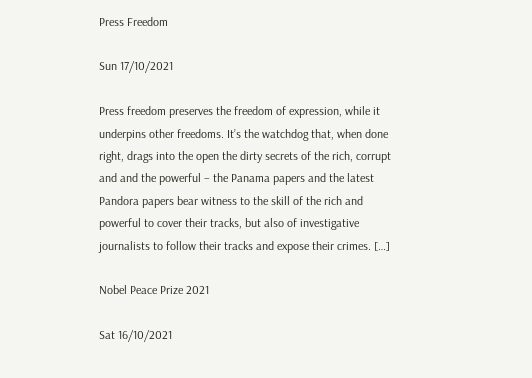Press Freedom

Sun 17/10/2021

Press freedom preserves the freedom of expression, while it underpins other freedoms. It’s the watchdog that, when done right, drags into the open the dirty secrets of the rich, corrupt and and the powerful – the Panama papers and the latest Pandora papers bear witness to the skill of the rich and powerful to cover their tracks, but also of investigative journalists to follow their tracks and expose their crimes. […]

Nobel Peace Prize 2021

Sat 16/10/2021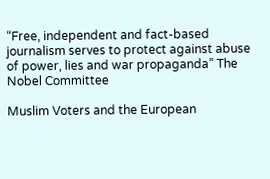“Free, independent and fact-based journalism serves to protect against abuse of power, lies and war propaganda” The Nobel Committee

Muslim Voters and the European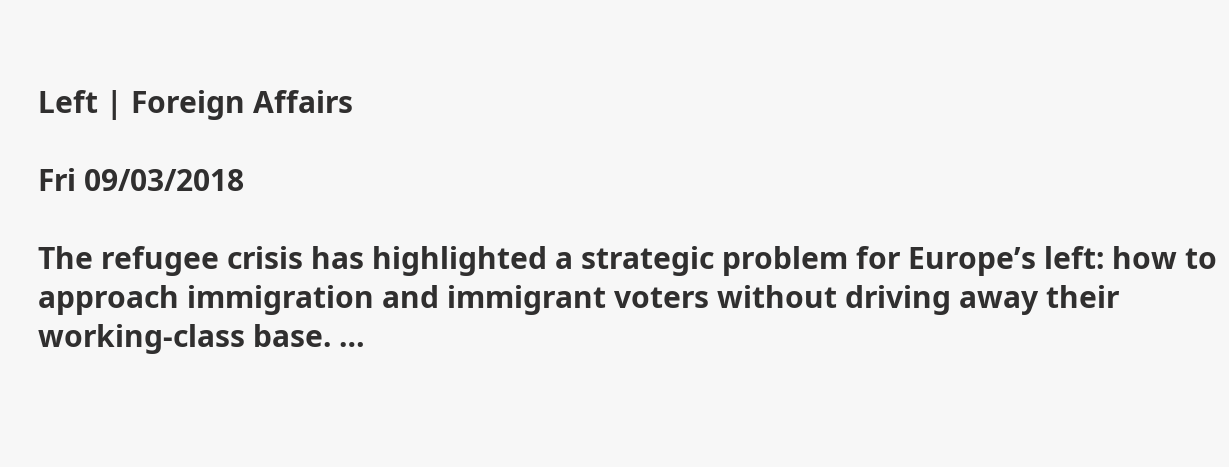Left | Foreign Affairs

Fri 09/03/2018

The refugee crisis has highlighted a strategic problem for Europe’s left: how to approach immigration and immigrant voters without driving away their working-class base. …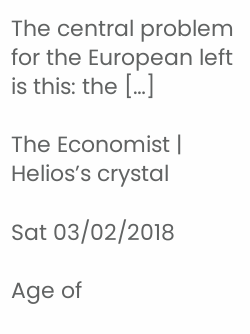The central problem for the European left is this: the […]

The Economist | Helios’s crystal

Sat 03/02/2018

Age of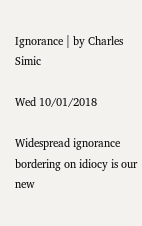Ignorance | by Charles Simic

Wed 10/01/2018

Widespread ignorance bordering on idiocy is our new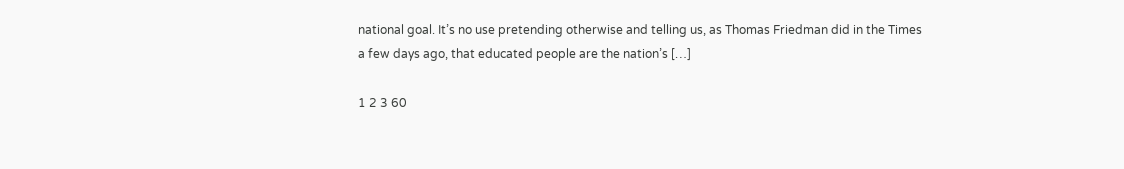national goal. It’s no use pretending otherwise and telling us, as Thomas Friedman did in the Times a few days ago, that educated people are the nation’s […]

1 2 3 60